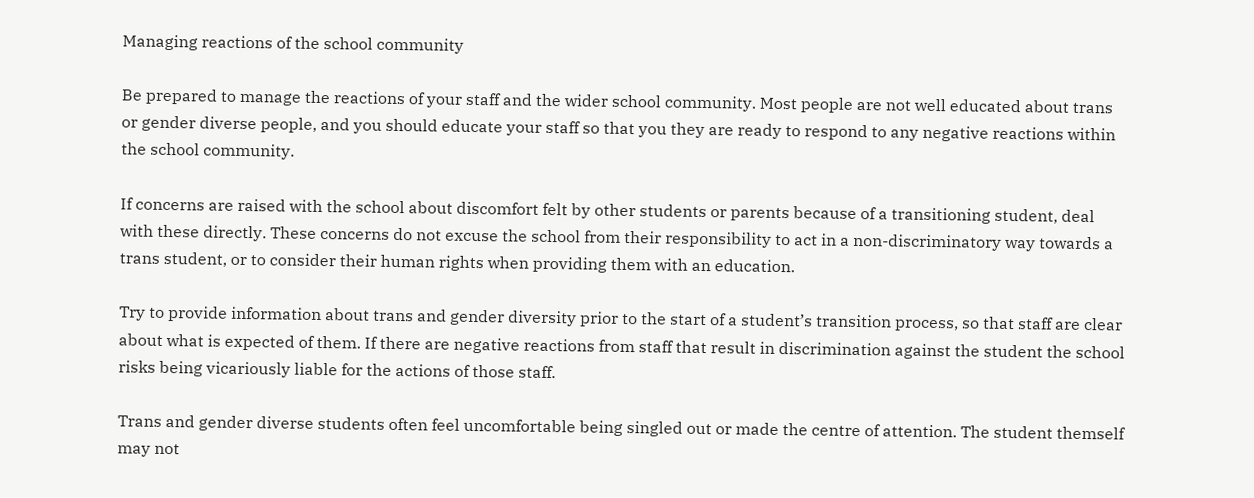Managing reactions of the school community

Be prepared to manage the reactions of your staff and the wider school community. Most people are not well educated about trans or gender diverse people, and you should educate your staff so that you they are ready to respond to any negative reactions within the school community.

If concerns are raised with the school about discomfort felt by other students or parents because of a transitioning student, deal with these directly. These concerns do not excuse the school from their responsibility to act in a non-discriminatory way towards a trans student, or to consider their human rights when providing them with an education.

Try to provide information about trans and gender diversity prior to the start of a student’s transition process, so that staff are clear about what is expected of them. If there are negative reactions from staff that result in discrimination against the student the school risks being vicariously liable for the actions of those staff.

Trans and gender diverse students often feel uncomfortable being singled out or made the centre of attention. The student themself may not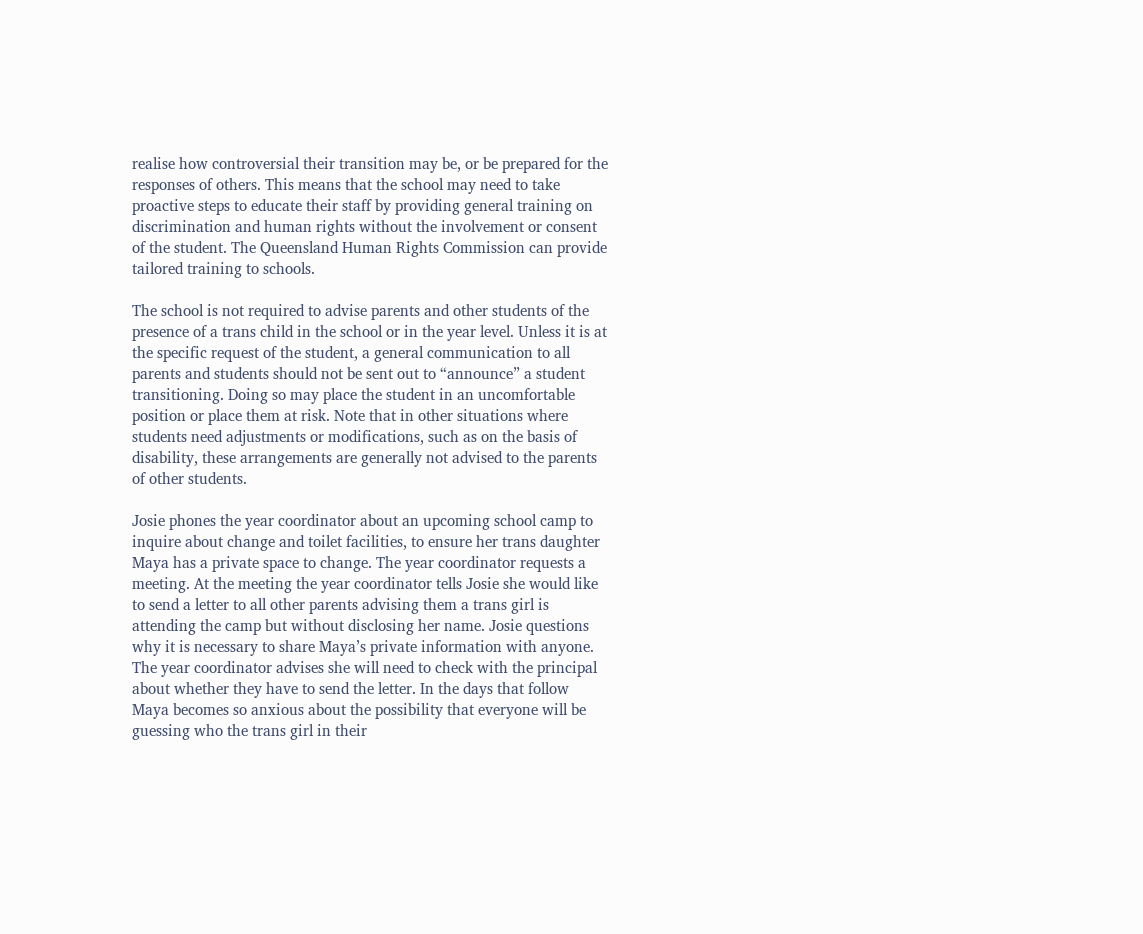realise how controversial their transition may be, or be prepared for the responses of others. This means that the school may need to take proactive steps to educate their staff by providing general training on discrimination and human rights without the involvement or consent of the student. The Queensland Human Rights Commission can provide tailored training to schools.

The school is not required to advise parents and other students of the presence of a trans child in the school or in the year level. Unless it is at the specific request of the student, a general communication to all parents and students should not be sent out to “announce” a student transitioning. Doing so may place the student in an uncomfortable position or place them at risk. Note that in other situations where students need adjustments or modifications, such as on the basis of disability, these arrangements are generally not advised to the parents of other students.

Josie phones the year coordinator about an upcoming school camp to inquire about change and toilet facilities, to ensure her trans daughter Maya has a private space to change. The year coordinator requests a meeting. At the meeting the year coordinator tells Josie she would like to send a letter to all other parents advising them a trans girl is attending the camp but without disclosing her name. Josie questions why it is necessary to share Maya’s private information with anyone. The year coordinator advises she will need to check with the principal about whether they have to send the letter. In the days that follow Maya becomes so anxious about the possibility that everyone will be guessing who the trans girl in their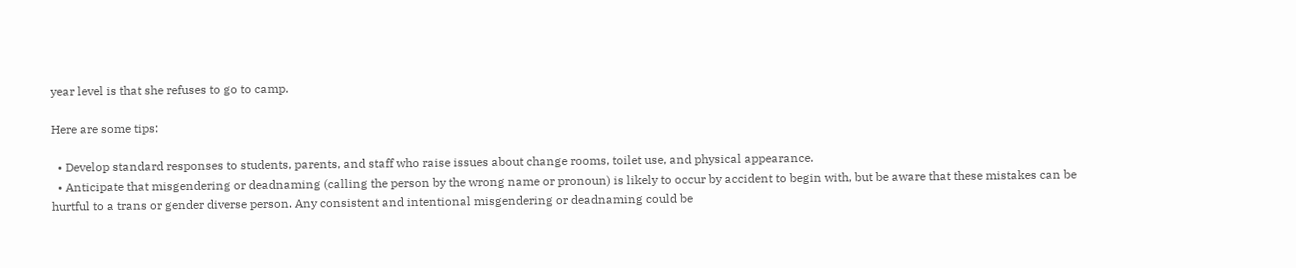year level is that she refuses to go to camp.

Here are some tips:

  • Develop standard responses to students, parents, and staff who raise issues about change rooms, toilet use, and physical appearance.
  • Anticipate that misgendering or deadnaming (calling the person by the wrong name or pronoun) is likely to occur by accident to begin with, but be aware that these mistakes can be hurtful to a trans or gender diverse person. Any consistent and intentional misgendering or deadnaming could be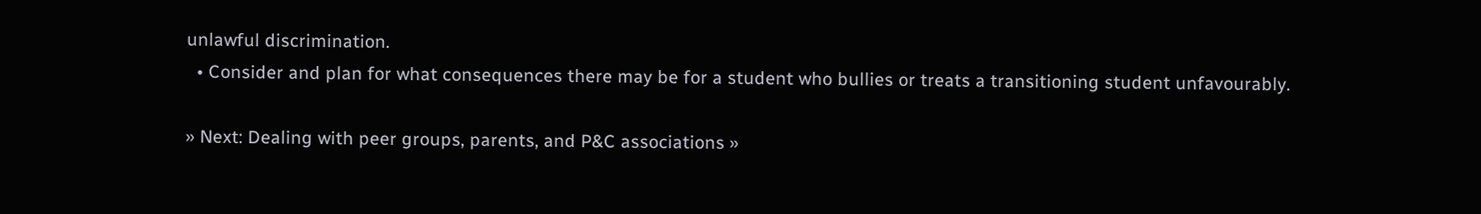unlawful discrimination.
  • Consider and plan for what consequences there may be for a student who bullies or treats a transitioning student unfavourably.

» Next: Dealing with peer groups, parents, and P&C associations »